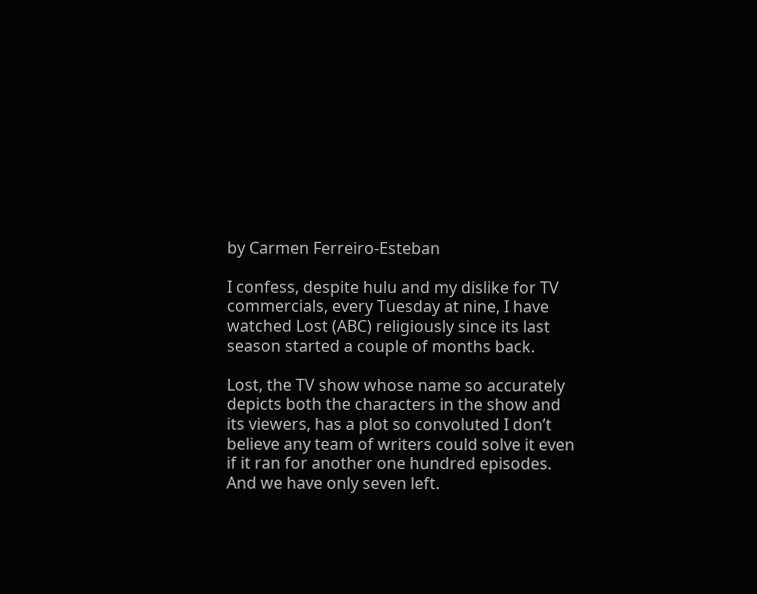by Carmen Ferreiro-Esteban

I confess, despite hulu and my dislike for TV commercials, every Tuesday at nine, I have watched Lost (ABC) religiously since its last season started a couple of months back.

Lost, the TV show whose name so accurately depicts both the characters in the show and its viewers, has a plot so convoluted I don’t believe any team of writers could solve it even if it ran for another one hundred episodes. And we have only seven left.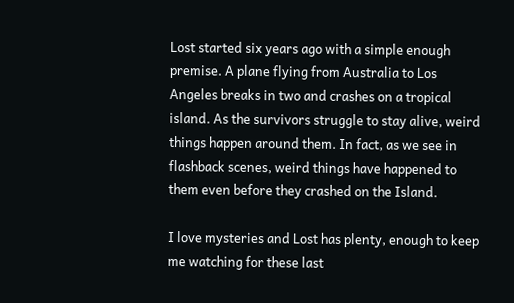Lost started six years ago with a simple enough premise. A plane flying from Australia to Los Angeles breaks in two and crashes on a tropical island. As the survivors struggle to stay alive, weird things happen around them. In fact, as we see in flashback scenes, weird things have happened to them even before they crashed on the Island.

I love mysteries and Lost has plenty, enough to keep me watching for these last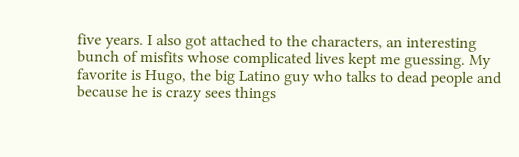five years. I also got attached to the characters, an interesting bunch of misfits whose complicated lives kept me guessing. My favorite is Hugo, the big Latino guy who talks to dead people and because he is crazy sees things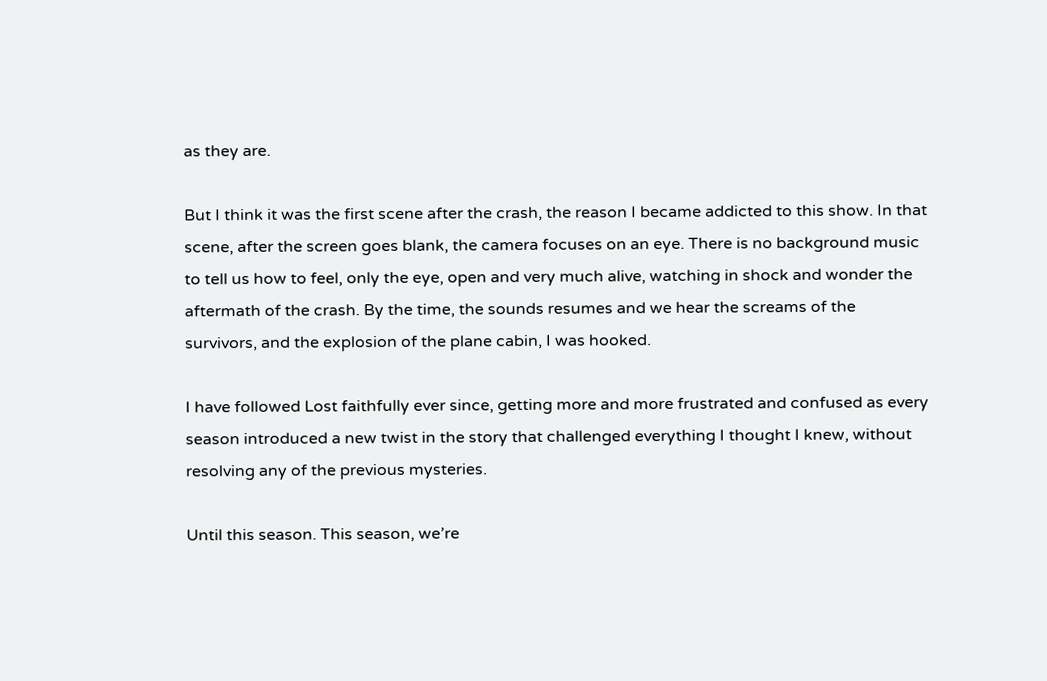as they are.

But I think it was the first scene after the crash, the reason I became addicted to this show. In that scene, after the screen goes blank, the camera focuses on an eye. There is no background music to tell us how to feel, only the eye, open and very much alive, watching in shock and wonder the aftermath of the crash. By the time, the sounds resumes and we hear the screams of the survivors, and the explosion of the plane cabin, I was hooked.

I have followed Lost faithfully ever since, getting more and more frustrated and confused as every season introduced a new twist in the story that challenged everything I thought I knew, without resolving any of the previous mysteries.

Until this season. This season, we’re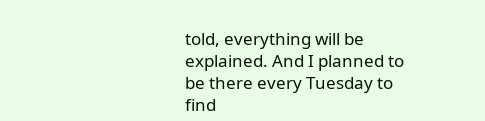told, everything will be explained. And I planned to be there every Tuesday to find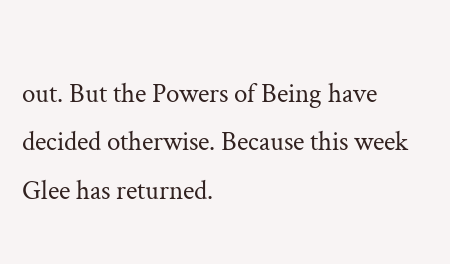out. But the Powers of Being have decided otherwise. Because this week Glee has returned.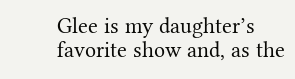Glee is my daughter’s favorite show and, as the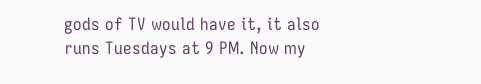gods of TV would have it, it also runs Tuesdays at 9 PM. Now my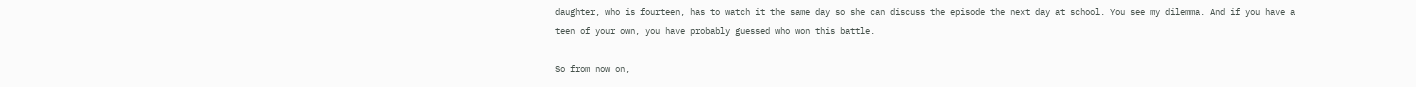daughter, who is fourteen, has to watch it the same day so she can discuss the episode the next day at school. You see my dilemma. And if you have a teen of your own, you have probably guessed who won this battle.

So from now on,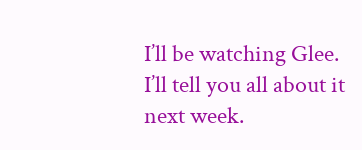I’ll be watching Glee. I’ll tell you all about it next week.